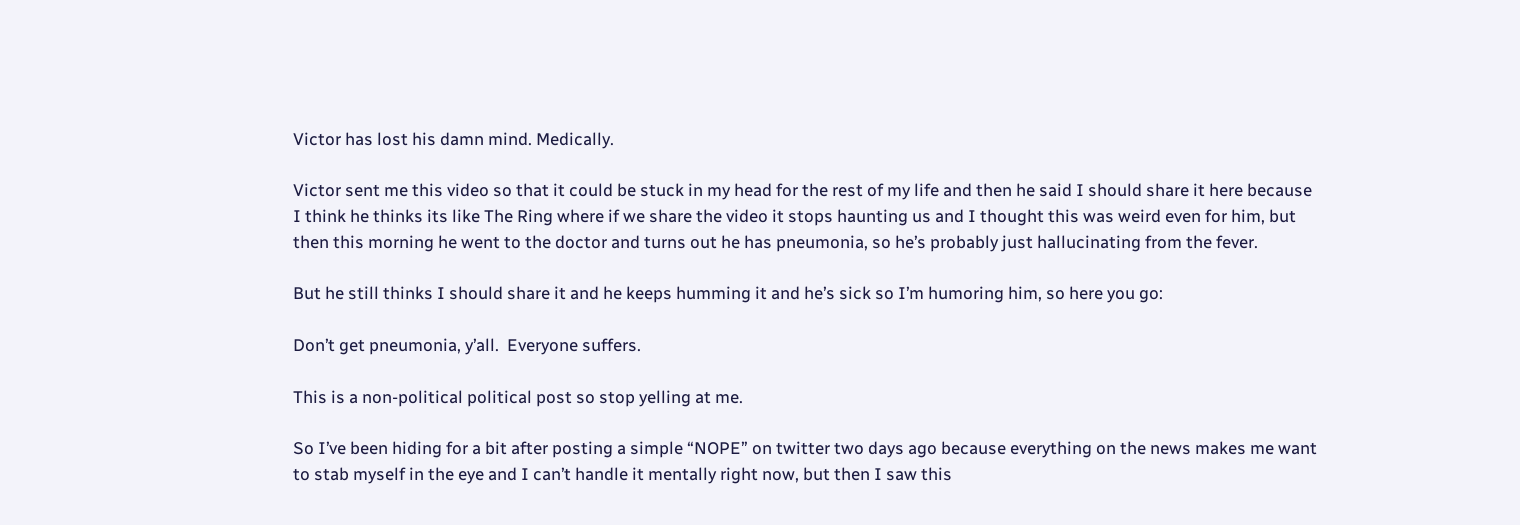Victor has lost his damn mind. Medically.

Victor sent me this video so that it could be stuck in my head for the rest of my life and then he said I should share it here because I think he thinks its like The Ring where if we share the video it stops haunting us and I thought this was weird even for him, but then this morning he went to the doctor and turns out he has pneumonia, so he’s probably just hallucinating from the fever.

But he still thinks I should share it and he keeps humming it and he’s sick so I’m humoring him, so here you go:

Don’t get pneumonia, y’all.  Everyone suffers.

This is a non-political political post so stop yelling at me.

So I’ve been hiding for a bit after posting a simple “NOPE” on twitter two days ago because everything on the news makes me want to stab myself in the eye and I can’t handle it mentally right now, but then I saw this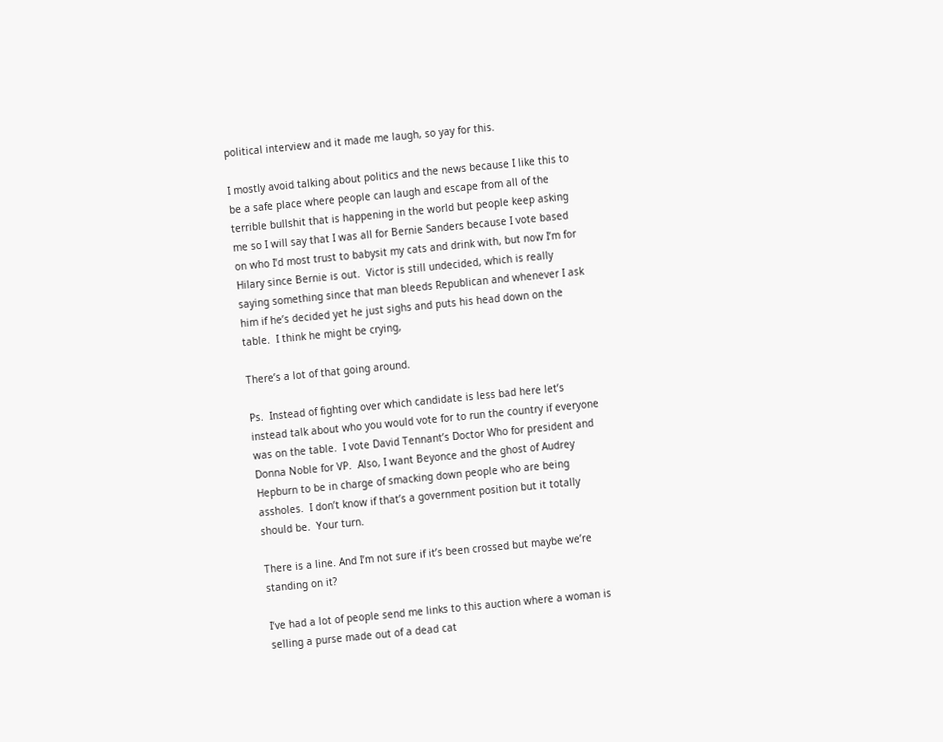political interview and it made me laugh, so yay for this.

I mostly avoid talking about politics and the news because I like this to be a safe place where people can laugh and escape from all of the terrible bullshit that is happening in the world but people keep asking me so I will say that I was all for Bernie Sanders because I vote based on who I’d most trust to babysit my cats and drink with, but now I’m for Hilary since Bernie is out.  Victor is still undecided, which is really saying something since that man bleeds Republican and whenever I ask him if he’s decided yet he just sighs and puts his head down on the table.  I think he might be crying,

There’s a lot of that going around.

Ps.  Instead of fighting over which candidate is less bad here let’s instead talk about who you would vote for to run the country if everyone was on the table.  I vote David Tennant’s Doctor Who for president and Donna Noble for VP.  Also, I want Beyonce and the ghost of Audrey Hepburn to be in charge of smacking down people who are being assholes.  I don’t know if that’s a government position but it totally should be.  Your turn.

There is a line. And I’m not sure if it’s been crossed but maybe we’re standing on it?

I’ve had a lot of people send me links to this auction where a woman is selling a purse made out of a dead cat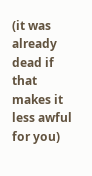(it was already dead if that makes it less awful for you)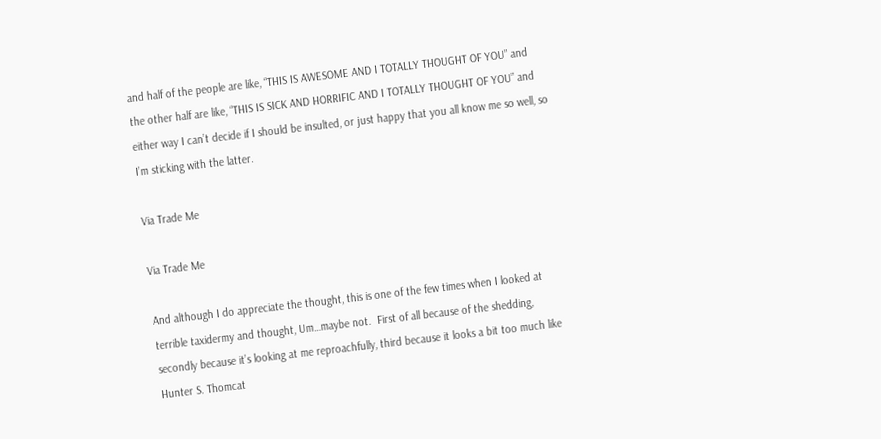and half of the people are like, “THIS IS AWESOME AND I TOTALLY THOUGHT OF YOU” and the other half are like, “THIS IS SICK AND HORRIFIC AND I TOTALLY THOUGHT OF YOU” and either way I can’t decide if I should be insulted, or just happy that you all know me so well, so I’m sticking with the latter.

Via Trade Me

Via Trade Me

And although I do appreciate the thought, this is one of the few times when I looked at terrible taxidermy and thought, Um…maybe not.  First of all because of the shedding, secondly because it’s looking at me reproachfully, third because it looks a bit too much like Hunter S. Thomcat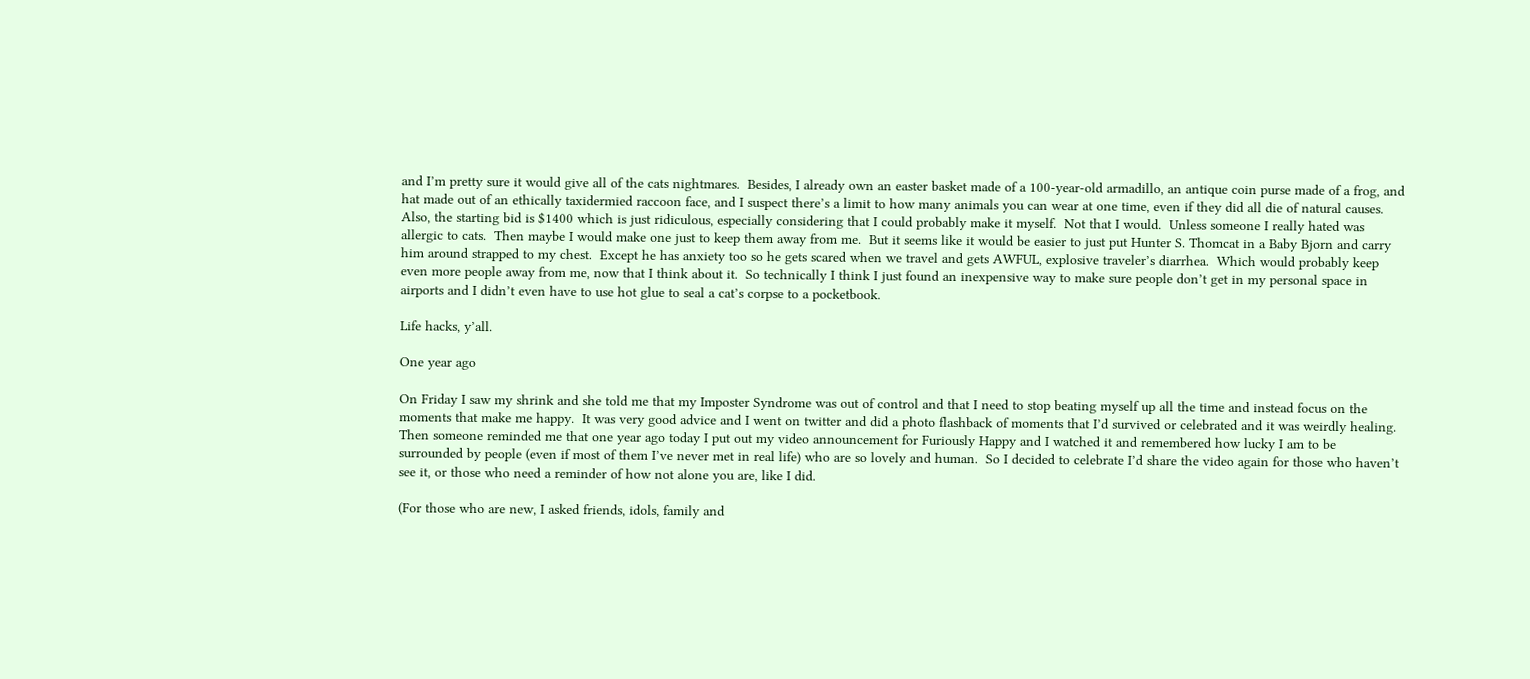and I’m pretty sure it would give all of the cats nightmares.  Besides, I already own an easter basket made of a 100-year-old armadillo, an antique coin purse made of a frog, and hat made out of an ethically taxidermied raccoon face, and I suspect there’s a limit to how many animals you can wear at one time, even if they did all die of natural causes.  Also, the starting bid is $1400 which is just ridiculous, especially considering that I could probably make it myself.  Not that I would.  Unless someone I really hated was allergic to cats.  Then maybe I would make one just to keep them away from me.  But it seems like it would be easier to just put Hunter S. Thomcat in a Baby Bjorn and carry him around strapped to my chest.  Except he has anxiety too so he gets scared when we travel and gets AWFUL, explosive traveler’s diarrhea.  Which would probably keep even more people away from me, now that I think about it.  So technically I think I just found an inexpensive way to make sure people don’t get in my personal space in airports and I didn’t even have to use hot glue to seal a cat’s corpse to a pocketbook.

Life hacks, y’all.

One year ago

On Friday I saw my shrink and she told me that my Imposter Syndrome was out of control and that I need to stop beating myself up all the time and instead focus on the moments that make me happy.  It was very good advice and I went on twitter and did a photo flashback of moments that I’d survived or celebrated and it was weirdly healing.  Then someone reminded me that one year ago today I put out my video announcement for Furiously Happy and I watched it and remembered how lucky I am to be surrounded by people (even if most of them I’ve never met in real life) who are so lovely and human.  So I decided to celebrate I’d share the video again for those who haven’t see it, or those who need a reminder of how not alone you are, like I did.

(For those who are new, I asked friends, idols, family and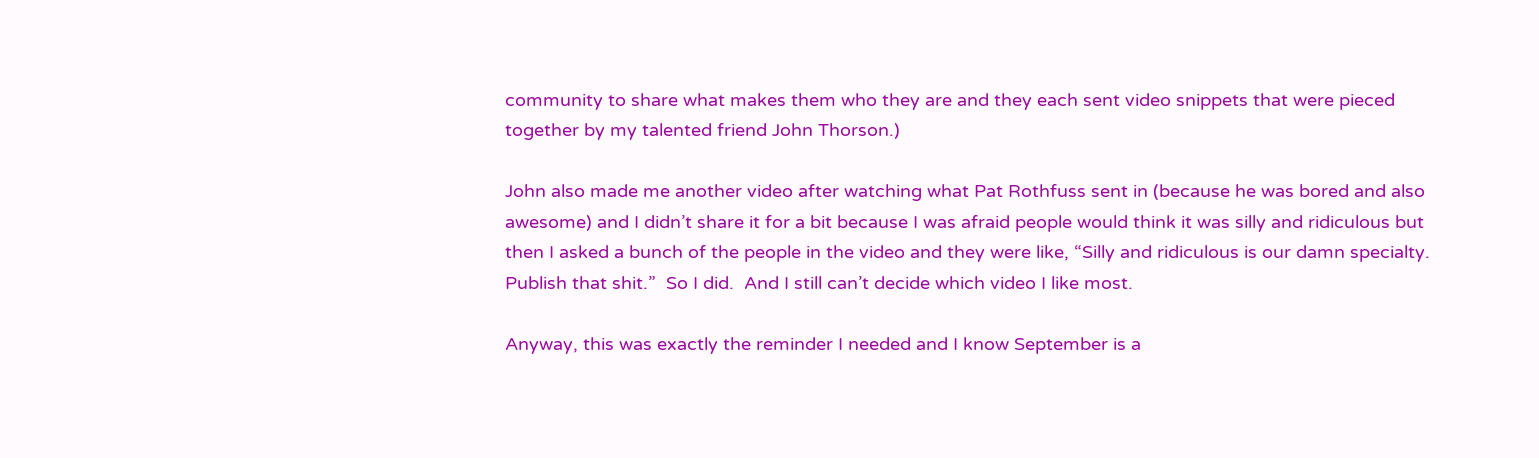community to share what makes them who they are and they each sent video snippets that were pieced together by my talented friend John Thorson.)

John also made me another video after watching what Pat Rothfuss sent in (because he was bored and also awesome) and I didn’t share it for a bit because I was afraid people would think it was silly and ridiculous but then I asked a bunch of the people in the video and they were like, “Silly and ridiculous is our damn specialty.  Publish that shit.”  So I did.  And I still can’t decide which video I like most.

Anyway, this was exactly the reminder I needed and I know September is a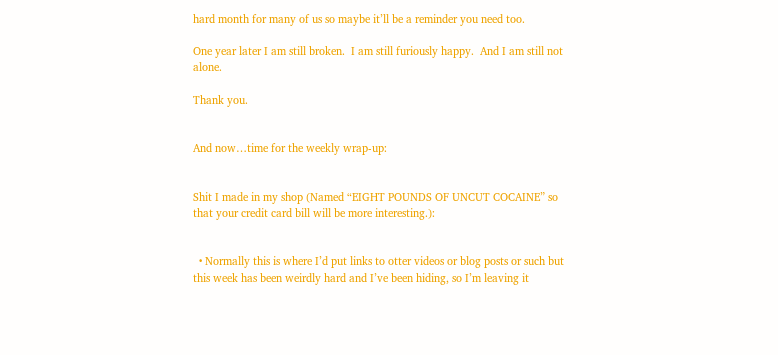hard month for many of us so maybe it’ll be a reminder you need too.

One year later I am still broken.  I am still furiously happy.  And I am still not alone.

Thank you.


And now…time for the weekly wrap-up:


Shit I made in my shop (Named “EIGHT POUNDS OF UNCUT COCAINE” so that your credit card bill will be more interesting.):


  • Normally this is where I’d put links to otter videos or blog posts or such but this week has been weirdly hard and I’ve been hiding, so I’m leaving it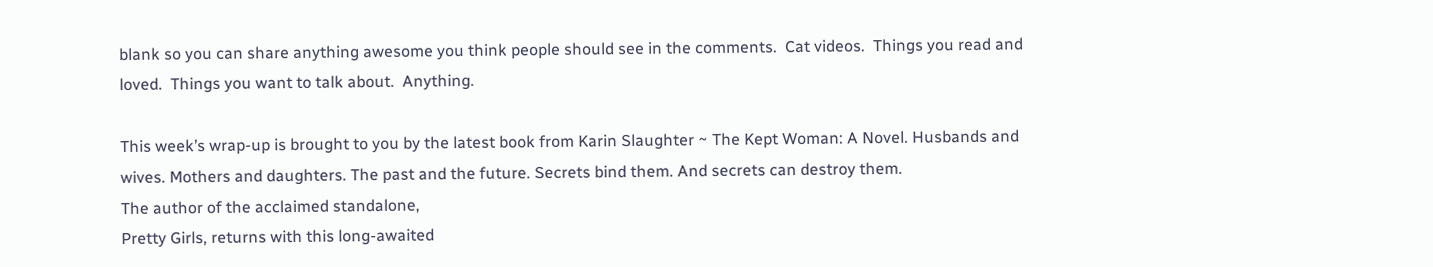blank so you can share anything awesome you think people should see in the comments.  Cat videos.  Things you read and loved.  Things you want to talk about.  Anything.

This week’s wrap-up is brought to you by the latest book from Karin Slaughter ~ The Kept Woman: A Novel. Husbands and wives. Mothers and daughters. The past and the future. Secrets bind them. And secrets can destroy them.
The author of the acclaimed standalone,
Pretty Girls, returns with this long-awaited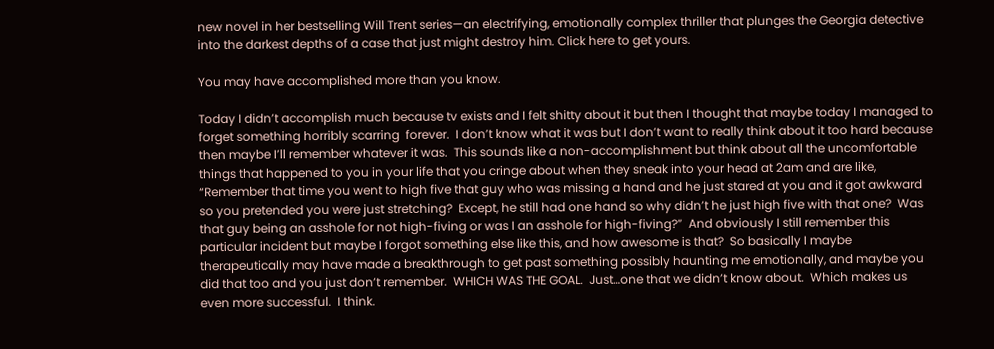new novel in her bestselling Will Trent series—an electrifying, emotionally complex thriller that plunges the Georgia detective into the darkest depths of a case that just might destroy him. Click here to get yours.

You may have accomplished more than you know.

Today I didn’t accomplish much because tv exists and I felt shitty about it but then I thought that maybe today I managed to forget something horribly scarring  forever.  I don’t know what it was but I don’t want to really think about it too hard because then maybe I’ll remember whatever it was.  This sounds like a non-accomplishment but think about all the uncomfortable things that happened to you in your life that you cringe about when they sneak into your head at 2am and are like, “Remember that time you went to high five that guy who was missing a hand and he just stared at you and it got awkward so you pretended you were just stretching?  Except, he still had one hand so why didn’t he just high five with that one?  Was that guy being an asshole for not high-fiving or was I an asshole for high-fiving?”  And obviously I still remember this particular incident but maybe I forgot something else like this, and how awesome is that?  So basically I maybe therapeutically may have made a breakthrough to get past something possibly haunting me emotionally, and maybe you did that too and you just don’t remember.  WHICH WAS THE GOAL.  Just…one that we didn’t know about.  Which makes us even more successful.  I think.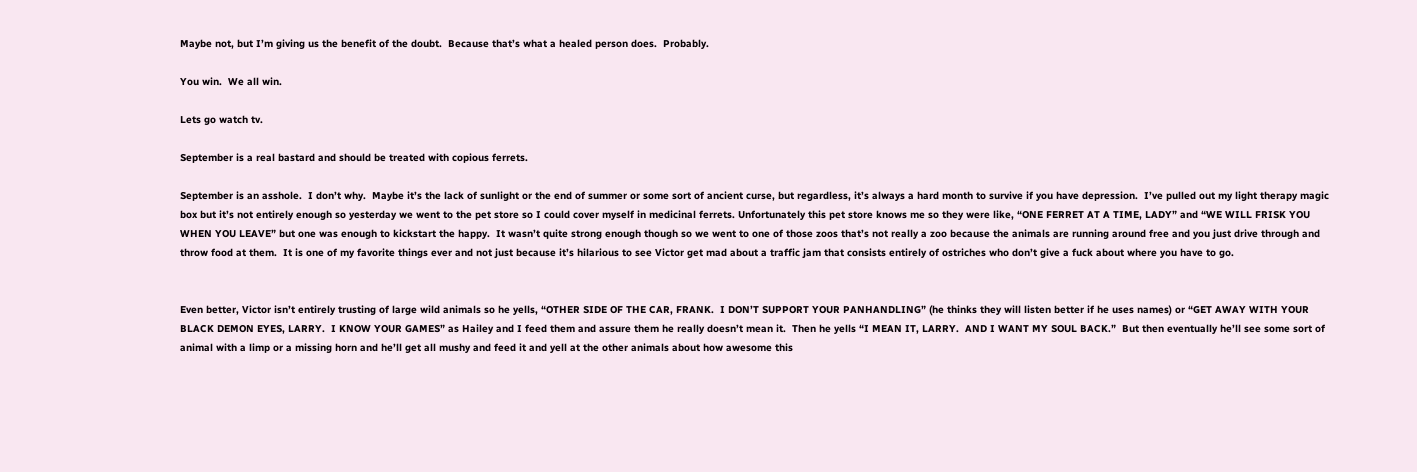Maybe not, but I’m giving us the benefit of the doubt.  Because that’s what a healed person does.  Probably.

You win.  We all win.

Lets go watch tv.

September is a real bastard and should be treated with copious ferrets.

September is an asshole.  I don’t why.  Maybe it’s the lack of sunlight or the end of summer or some sort of ancient curse, but regardless, it’s always a hard month to survive if you have depression.  I’ve pulled out my light therapy magic box but it’s not entirely enough so yesterday we went to the pet store so I could cover myself in medicinal ferrets. Unfortunately this pet store knows me so they were like, “ONE FERRET AT A TIME, LADY” and “WE WILL FRISK YOU WHEN YOU LEAVE” but one was enough to kickstart the happy.  It wasn’t quite strong enough though so we went to one of those zoos that’s not really a zoo because the animals are running around free and you just drive through and throw food at them.  It is one of my favorite things ever and not just because it’s hilarious to see Victor get mad about a traffic jam that consists entirely of ostriches who don’t give a fuck about where you have to go.


Even better, Victor isn’t entirely trusting of large wild animals so he yells, “OTHER SIDE OF THE CAR, FRANK.  I DON’T SUPPORT YOUR PANHANDLING” (he thinks they will listen better if he uses names) or “GET AWAY WITH YOUR BLACK DEMON EYES, LARRY.  I KNOW YOUR GAMES” as Hailey and I feed them and assure them he really doesn’t mean it.  Then he yells “I MEAN IT, LARRY.  AND I WANT MY SOUL BACK.”  But then eventually he’ll see some sort of animal with a limp or a missing horn and he’ll get all mushy and feed it and yell at the other animals about how awesome this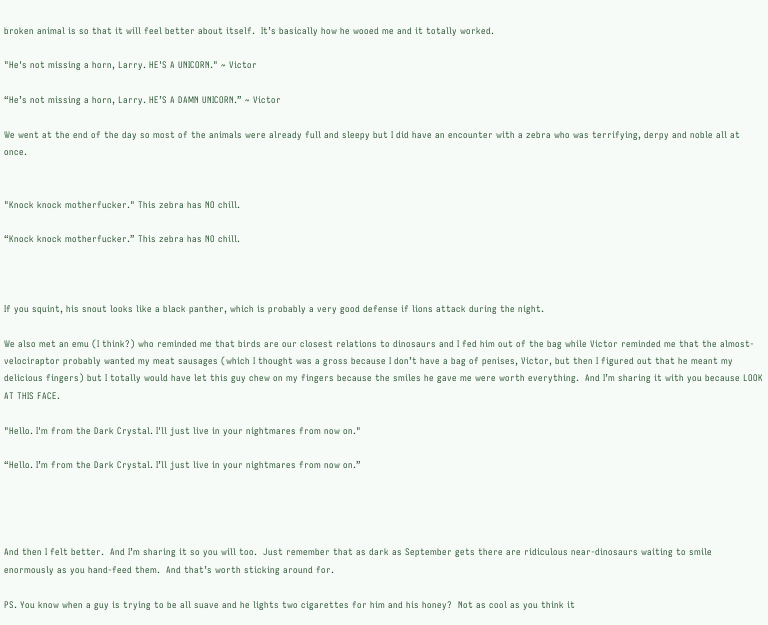broken animal is so that it will feel better about itself.  It’s basically how he wooed me and it totally worked.

"He's not missing a horn, Larry. HE'S A UNICORN." ~ Victor

“He’s not missing a horn, Larry. HE’S A DAMN UNICORN.” ~ Victor

We went at the end of the day so most of the animals were already full and sleepy but I did have an encounter with a zebra who was terrifying, derpy and noble all at once.


"Knock knock motherfucker." This zebra has NO chill.

“Knock knock motherfucker.” This zebra has NO chill.



If you squint, his snout looks like a black panther, which is probably a very good defense if lions attack during the night.

We also met an emu (I think?) who reminded me that birds are our closest relations to dinosaurs and I fed him out of the bag while Victor reminded me that the almost-velociraptor probably wanted my meat sausages (which I thought was a gross because I don’t have a bag of penises, Victor, but then I figured out that he meant my delicious fingers) but I totally would have let this guy chew on my fingers because the smiles he gave me were worth everything.  And I’m sharing it with you because LOOK AT THIS FACE.

"Hello. I'm from the Dark Crystal. I'll just live in your nightmares from now on."

“Hello. I’m from the Dark Crystal. I’ll just live in your nightmares from now on.”




And then I felt better.  And I’m sharing it so you will too.  Just remember that as dark as September gets there are ridiculous near-dinosaurs waiting to smile enormously as you hand-feed them.  And that’s worth sticking around for.

PS. You know when a guy is trying to be all suave and he lights two cigarettes for him and his honey?  Not as cool as you think it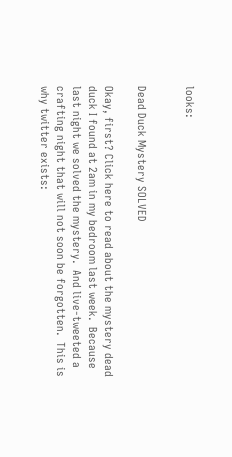looks:


Dead Duck Mystery SOLVED

Okay, first? Click here to read about the mystery dead duck I found at 2am in my bedroom last week.  Because last night we solved the mystery.  And live-tweeted a crafting night that will not soon be forgotten.  This is why twitter exists: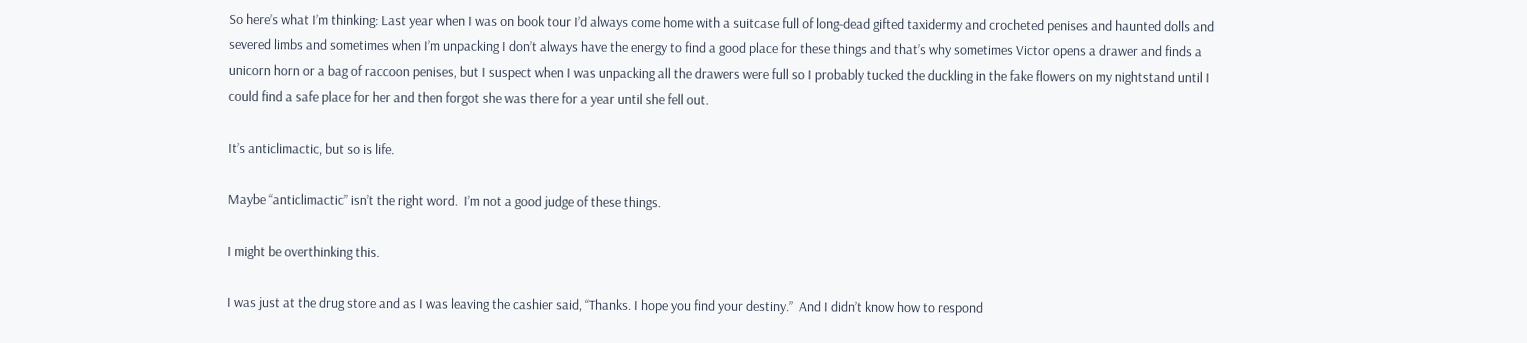So here’s what I’m thinking: Last year when I was on book tour I’d always come home with a suitcase full of long-dead gifted taxidermy and crocheted penises and haunted dolls and severed limbs and sometimes when I’m unpacking I don’t always have the energy to find a good place for these things and that’s why sometimes Victor opens a drawer and finds a unicorn horn or a bag of raccoon penises, but I suspect when I was unpacking all the drawers were full so I probably tucked the duckling in the fake flowers on my nightstand until I could find a safe place for her and then forgot she was there for a year until she fell out.

It’s anticlimactic, but so is life.

Maybe “anticlimactic” isn’t the right word.  I’m not a good judge of these things.

I might be overthinking this.

I was just at the drug store and as I was leaving the cashier said, “Thanks. I hope you find your destiny.”  And I didn’t know how to respond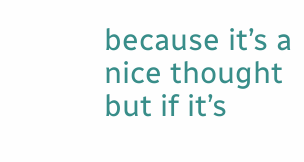because it’s a nice thought but if it’s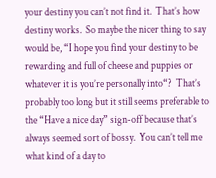your destiny you can’t not find it.  That’s how destiny works.  So maybe the nicer thing to say would be, “I hope you find your destiny to be rewarding and full of cheese and puppies or whatever it is you’re personally into“?  That’s probably too long but it still seems preferable to the “Have a nice day” sign-off because that’s always seemed sort of bossy.  You can’t tell me what kind of a day to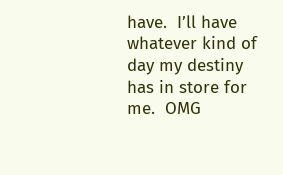have.  I’ll have whatever kind of day my destiny has in store for me.  OMG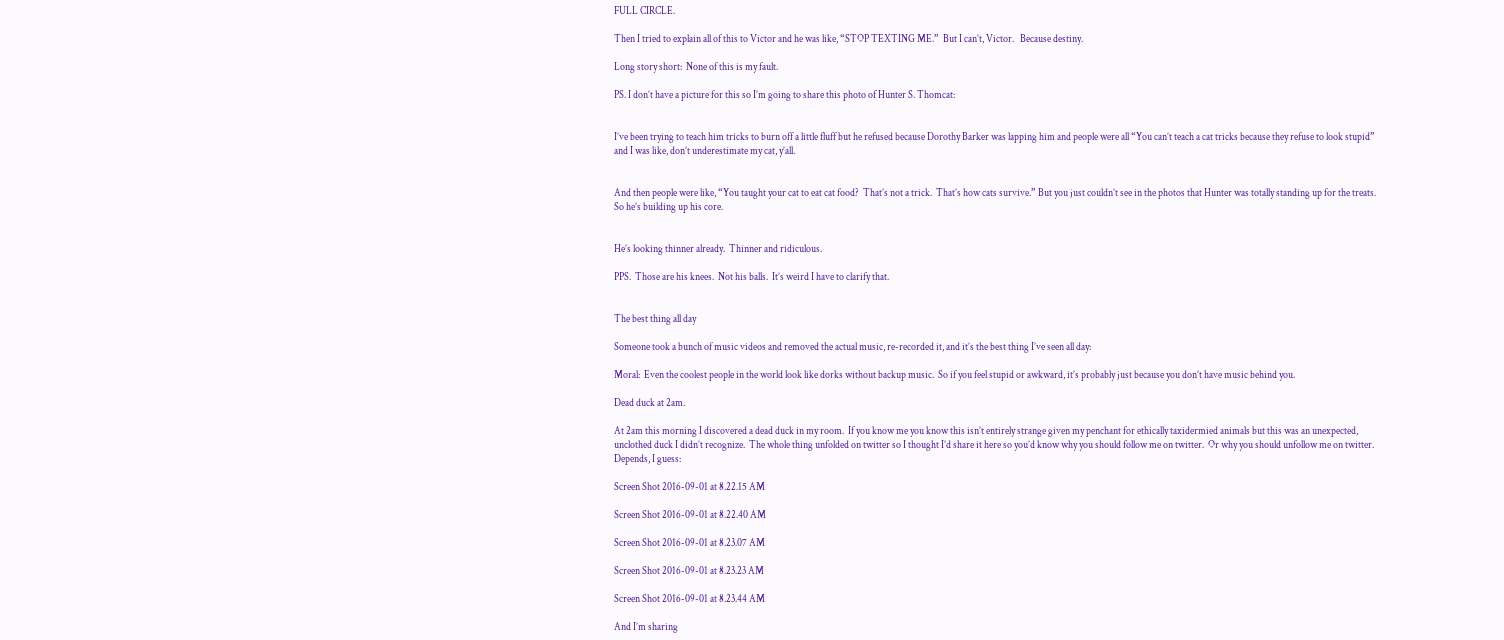FULL CIRCLE.

Then I tried to explain all of this to Victor and he was like, “STOP TEXTING ME.”  But I can’t, Victor.   Because destiny.

Long story short:  None of this is my fault.

PS. I don’t have a picture for this so I’m going to share this photo of Hunter S. Thomcat:


I’ve been trying to teach him tricks to burn off a little fluff but he refused because Dorothy Barker was lapping him and people were all “You can’t teach a cat tricks because they refuse to look stupid” and I was like, don’t underestimate my cat, y’all.


And then people were like, “You taught your cat to eat cat food?  That’s not a trick.  That’s how cats survive.” But you just couldn’t see in the photos that Hunter was totally standing up for the treats. So he’s building up his core.


He’s looking thinner already.  Thinner and ridiculous.

PPS.  Those are his knees.  Not his balls.  It’s weird I have to clarify that.


The best thing all day

Someone took a bunch of music videos and removed the actual music, re-recorded it, and it’s the best thing I’ve seen all day:

Moral:  Even the coolest people in the world look like dorks without backup music.  So if you feel stupid or awkward, it’s probably just because you don’t have music behind you.

Dead duck at 2am.

At 2am this morning I discovered a dead duck in my room.  If you know me you know this isn’t entirely strange given my penchant for ethically taxidermied animals but this was an unexpected, unclothed duck I didn’t recognize.  The whole thing unfolded on twitter so I thought I’d share it here so you’d know why you should follow me on twitter.  Or why you should unfollow me on twitter.  Depends, I guess:

Screen Shot 2016-09-01 at 8.22.15 AM

Screen Shot 2016-09-01 at 8.22.40 AM

Screen Shot 2016-09-01 at 8.23.07 AM

Screen Shot 2016-09-01 at 8.23.23 AM

Screen Shot 2016-09-01 at 8.23.44 AM

And I’m sharing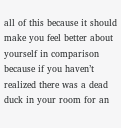all of this because it should make you feel better about yourself in comparison because if you haven’t realized there was a dead duck in your room for an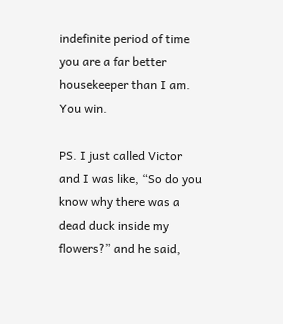indefinite period of time you are a far better housekeeper than I am.  You win.

PS. I just called Victor and I was like, “So do you know why there was a dead duck inside my flowers?” and he said,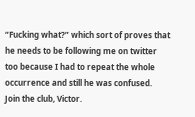“Fucking what?” which sort of proves that he needs to be following me on twitter too because I had to repeat the whole occurrence and still he was confused.  Join the club, Victor.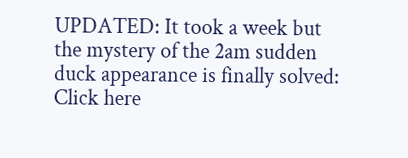UPDATED: It took a week but the mystery of the 2am sudden duck appearance is finally solved: Click here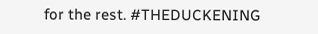for the rest. #THEDUCKENING